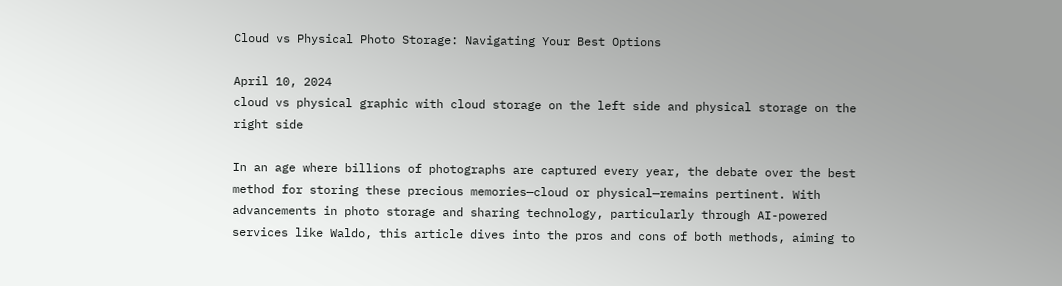Cloud vs Physical Photo Storage: Navigating Your Best Options

April 10, 2024
cloud vs physical graphic with cloud storage on the left side and physical storage on the right side

In an age where billions of photographs are captured every year, the debate over the best method for storing these precious memories—cloud or physical—remains pertinent. With advancements in photo storage and sharing technology, particularly through AI-powered services like Waldo, this article dives into the pros and cons of both methods, aiming to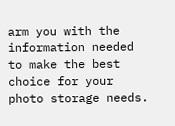arm you with the information needed to make the best choice for your photo storage needs.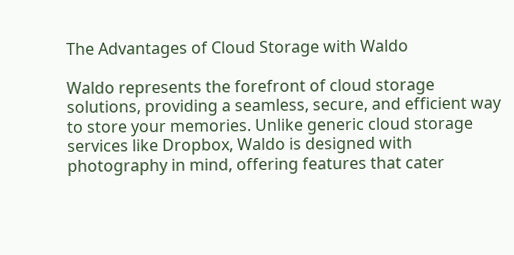The Advantages of Cloud Storage with Waldo

Waldo represents the forefront of cloud storage solutions, providing a seamless, secure, and efficient way to store your memories. Unlike generic cloud storage services like Dropbox, Waldo is designed with photography in mind, offering features that cater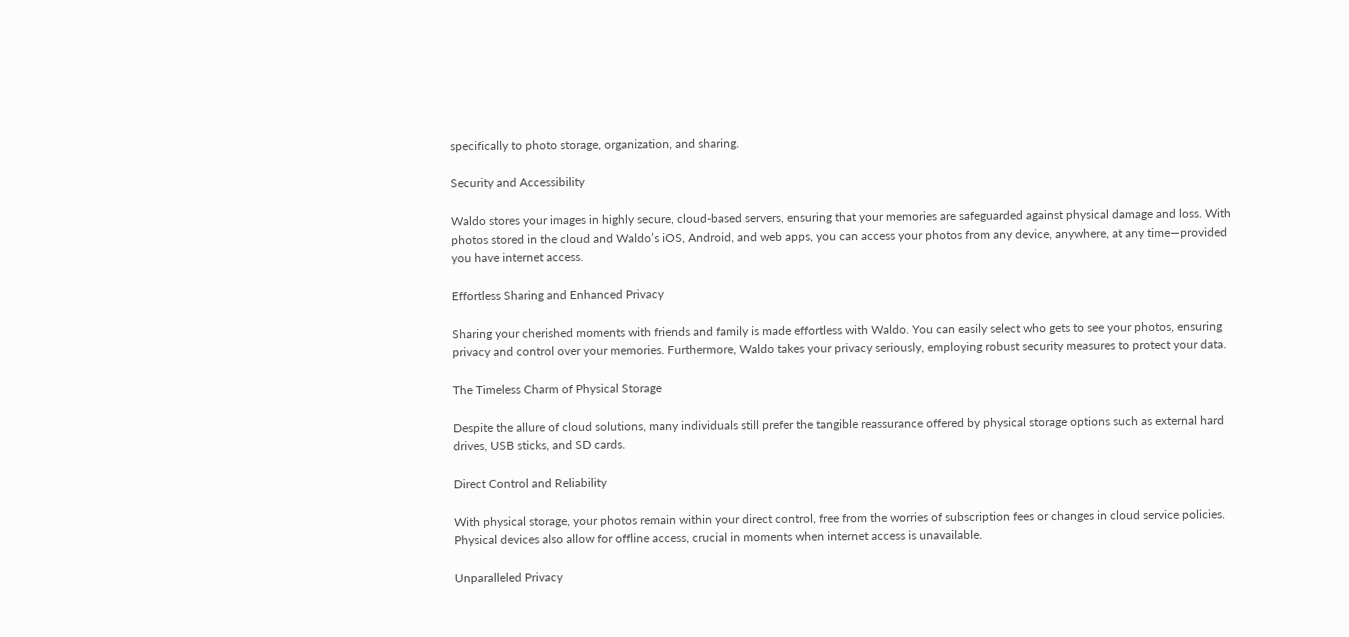specifically to photo storage, organization, and sharing.

Security and Accessibility

Waldo stores your images in highly secure, cloud-based servers, ensuring that your memories are safeguarded against physical damage and loss. With photos stored in the cloud and Waldo’s iOS, Android, and web apps, you can access your photos from any device, anywhere, at any time—provided you have internet access.

Effortless Sharing and Enhanced Privacy

Sharing your cherished moments with friends and family is made effortless with Waldo. You can easily select who gets to see your photos, ensuring privacy and control over your memories. Furthermore, Waldo takes your privacy seriously, employing robust security measures to protect your data.

The Timeless Charm of Physical Storage

Despite the allure of cloud solutions, many individuals still prefer the tangible reassurance offered by physical storage options such as external hard drives, USB sticks, and SD cards.

Direct Control and Reliability

With physical storage, your photos remain within your direct control, free from the worries of subscription fees or changes in cloud service policies. Physical devices also allow for offline access, crucial in moments when internet access is unavailable.

Unparalleled Privacy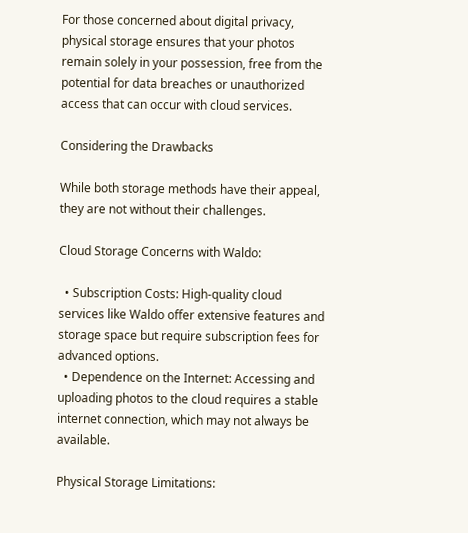For those concerned about digital privacy, physical storage ensures that your photos remain solely in your possession, free from the potential for data breaches or unauthorized access that can occur with cloud services.

Considering the Drawbacks

While both storage methods have their appeal, they are not without their challenges.

Cloud Storage Concerns with Waldo:

  • Subscription Costs: High-quality cloud services like Waldo offer extensive features and storage space but require subscription fees for advanced options.
  • Dependence on the Internet: Accessing and uploading photos to the cloud requires a stable internet connection, which may not always be available.

Physical Storage Limitations: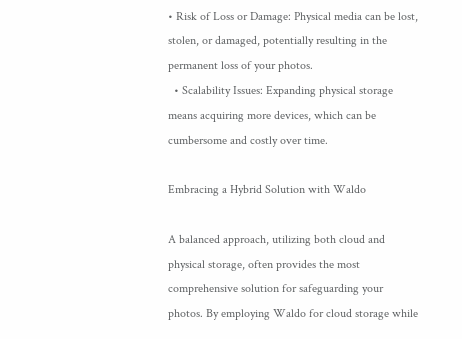• Risk of Loss or Damage: Physical media can be lost, stolen, or damaged, potentially resulting in the permanent loss of your photos.
  • Scalability Issues: Expanding physical storage means acquiring more devices, which can be cumbersome and costly over time.

Embracing a Hybrid Solution with Waldo

A balanced approach, utilizing both cloud and physical storage, often provides the most comprehensive solution for safeguarding your photos. By employing Waldo for cloud storage while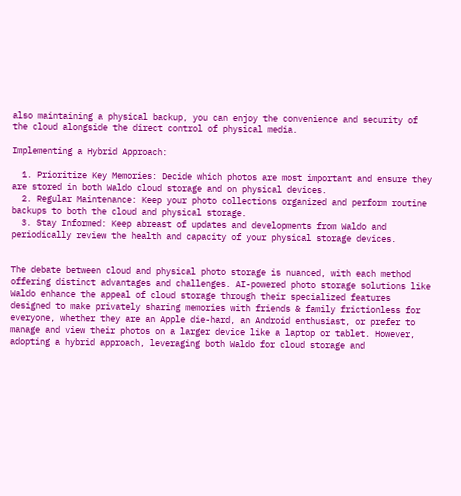also maintaining a physical backup, you can enjoy the convenience and security of the cloud alongside the direct control of physical media.

Implementing a Hybrid Approach:

  1. Prioritize Key Memories: Decide which photos are most important and ensure they are stored in both Waldo cloud storage and on physical devices.
  2. Regular Maintenance: Keep your photo collections organized and perform routine backups to both the cloud and physical storage.
  3. Stay Informed: Keep abreast of updates and developments from Waldo and periodically review the health and capacity of your physical storage devices.


The debate between cloud and physical photo storage is nuanced, with each method offering distinct advantages and challenges. AI-powered photo storage solutions like Waldo enhance the appeal of cloud storage through their specialized features designed to make privately sharing memories with friends & family frictionless for everyone, whether they are an Apple die-hard, an Android enthusiast, or prefer to manage and view their photos on a larger device like a laptop or tablet. However, adopting a hybrid approach, leveraging both Waldo for cloud storage and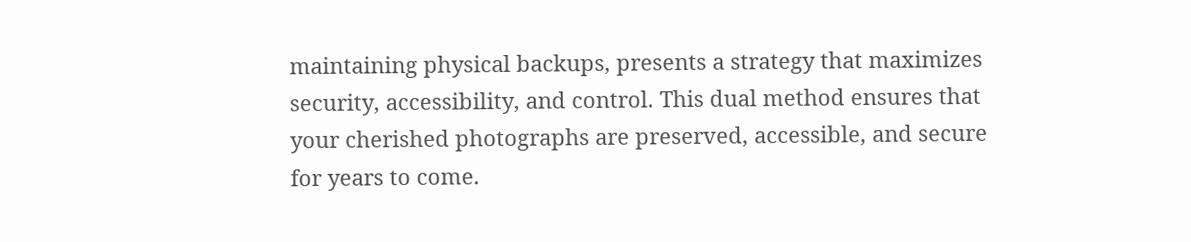maintaining physical backups, presents a strategy that maximizes security, accessibility, and control. This dual method ensures that your cherished photographs are preserved, accessible, and secure for years to come.